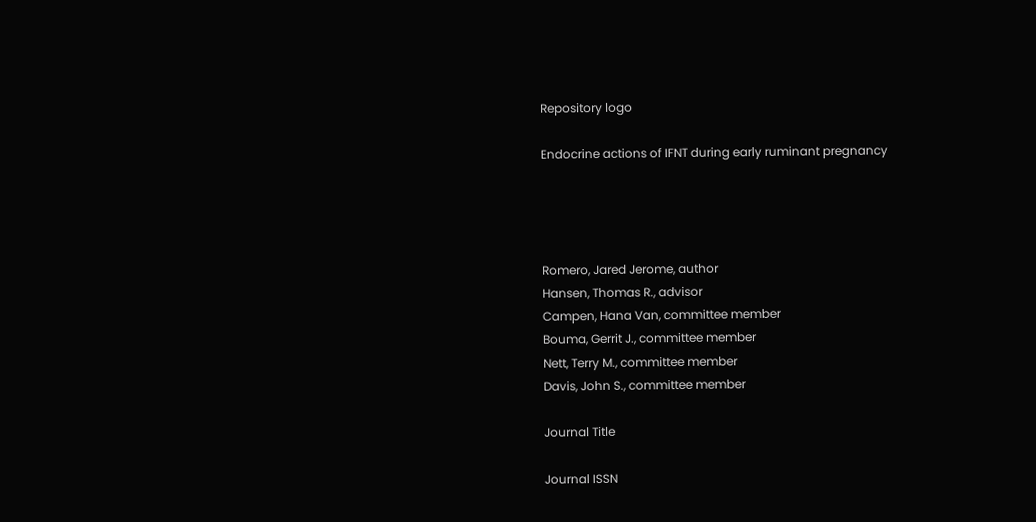Repository logo

Endocrine actions of IFNT during early ruminant pregnancy




Romero, Jared Jerome, author
Hansen, Thomas R., advisor
Campen, Hana Van, committee member
Bouma, Gerrit J., committee member
Nett, Terry M., committee member
Davis, John S., committee member

Journal Title

Journal ISSN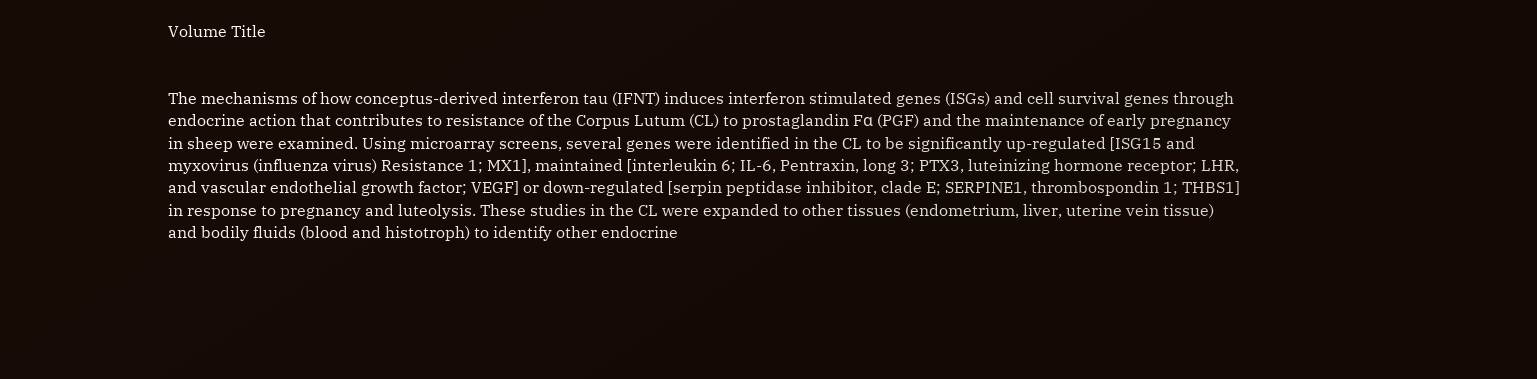Volume Title


The mechanisms of how conceptus-derived interferon tau (IFNT) induces interferon stimulated genes (ISGs) and cell survival genes through endocrine action that contributes to resistance of the Corpus Lutum (CL) to prostaglandin Fα (PGF) and the maintenance of early pregnancy in sheep were examined. Using microarray screens, several genes were identified in the CL to be significantly up-regulated [ISG15 and myxovirus (influenza virus) Resistance 1; MX1], maintained [interleukin 6; IL-6, Pentraxin, long 3; PTX3, luteinizing hormone receptor; LHR, and vascular endothelial growth factor; VEGF] or down-regulated [serpin peptidase inhibitor, clade E; SERPINE1, thrombospondin 1; THBS1] in response to pregnancy and luteolysis. These studies in the CL were expanded to other tissues (endometrium, liver, uterine vein tissue) and bodily fluids (blood and histotroph) to identify other endocrine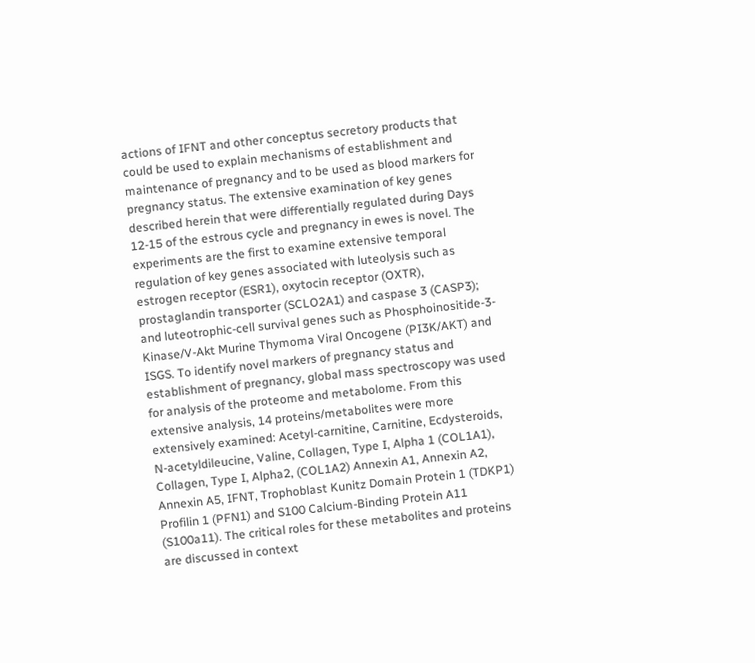actions of IFNT and other conceptus secretory products that could be used to explain mechanisms of establishment and maintenance of pregnancy and to be used as blood markers for pregnancy status. The extensive examination of key genes described herein that were differentially regulated during Days 12-15 of the estrous cycle and pregnancy in ewes is novel. The experiments are the first to examine extensive temporal regulation of key genes associated with luteolysis such as estrogen receptor (ESR1), oxytocin receptor (OXTR), prostaglandin transporter (SCLO2A1) and caspase 3 (CASP3); and luteotrophic-cell survival genes such as Phosphoinositide-3-Kinase/V-Akt Murine Thymoma Viral Oncogene (PI3K/AKT) and ISGS. To identify novel markers of pregnancy status and establishment of pregnancy, global mass spectroscopy was used for analysis of the proteome and metabolome. From this extensive analysis, 14 proteins/metabolites were more extensively examined: Acetyl-carnitine, Carnitine, Ecdysteroids, N-acetyldileucine, Valine, Collagen, Type I, Alpha 1 (COL1A1), Collagen, Type I, Alpha2, (COL1A2) Annexin A1, Annexin A2, Annexin A5, IFNT, Trophoblast Kunitz Domain Protein 1 (TDKP1) Profilin 1 (PFN1) and S100 Calcium-Binding Protein A11 (S100a11). The critical roles for these metabolites and proteins are discussed in context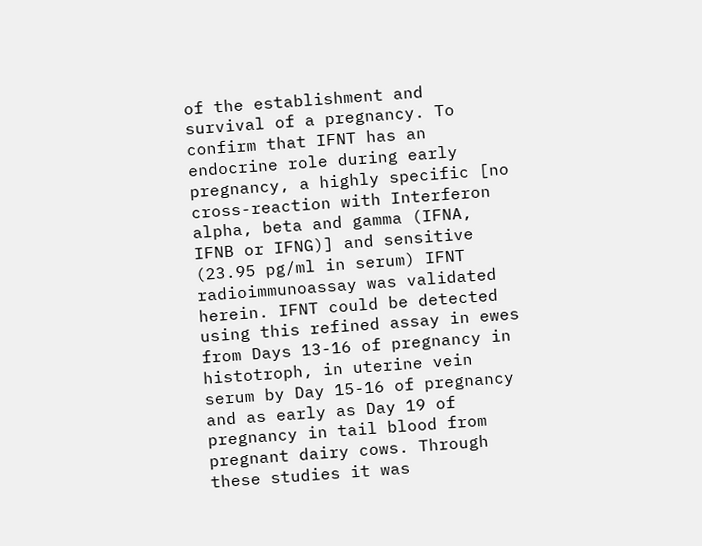of the establishment and survival of a pregnancy. To confirm that IFNT has an endocrine role during early pregnancy, a highly specific [no cross-reaction with Interferon alpha, beta and gamma (IFNA, IFNB or IFNG)] and sensitive (23.95 pg/ml in serum) IFNT radioimmunoassay was validated herein. IFNT could be detected using this refined assay in ewes from Days 13-16 of pregnancy in histotroph, in uterine vein serum by Day 15-16 of pregnancy and as early as Day 19 of pregnancy in tail blood from pregnant dairy cows. Through these studies it was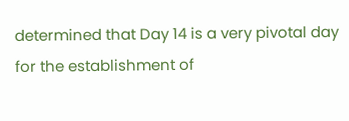determined that Day 14 is a very pivotal day for the establishment of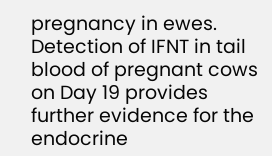pregnancy in ewes. Detection of IFNT in tail blood of pregnant cows on Day 19 provides further evidence for the endocrine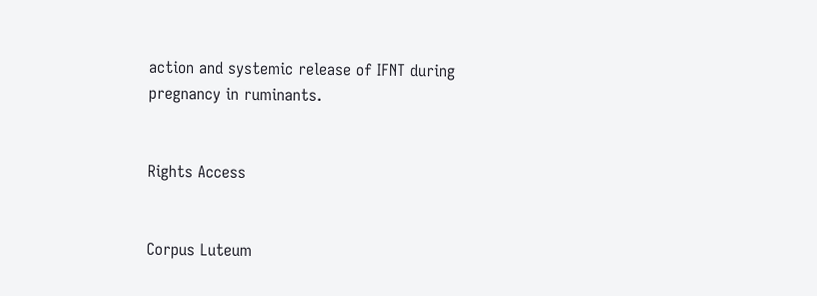action and systemic release of IFNT during pregnancy in ruminants.


Rights Access


Corpus Luteum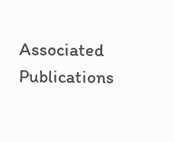Associated Publications